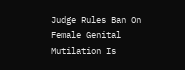Judge Rules Ban On Female Genital Mutilation Is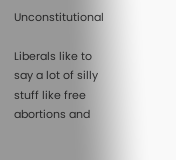Unconstitutional

Liberals like to say a lot of silly stuff like free abortions and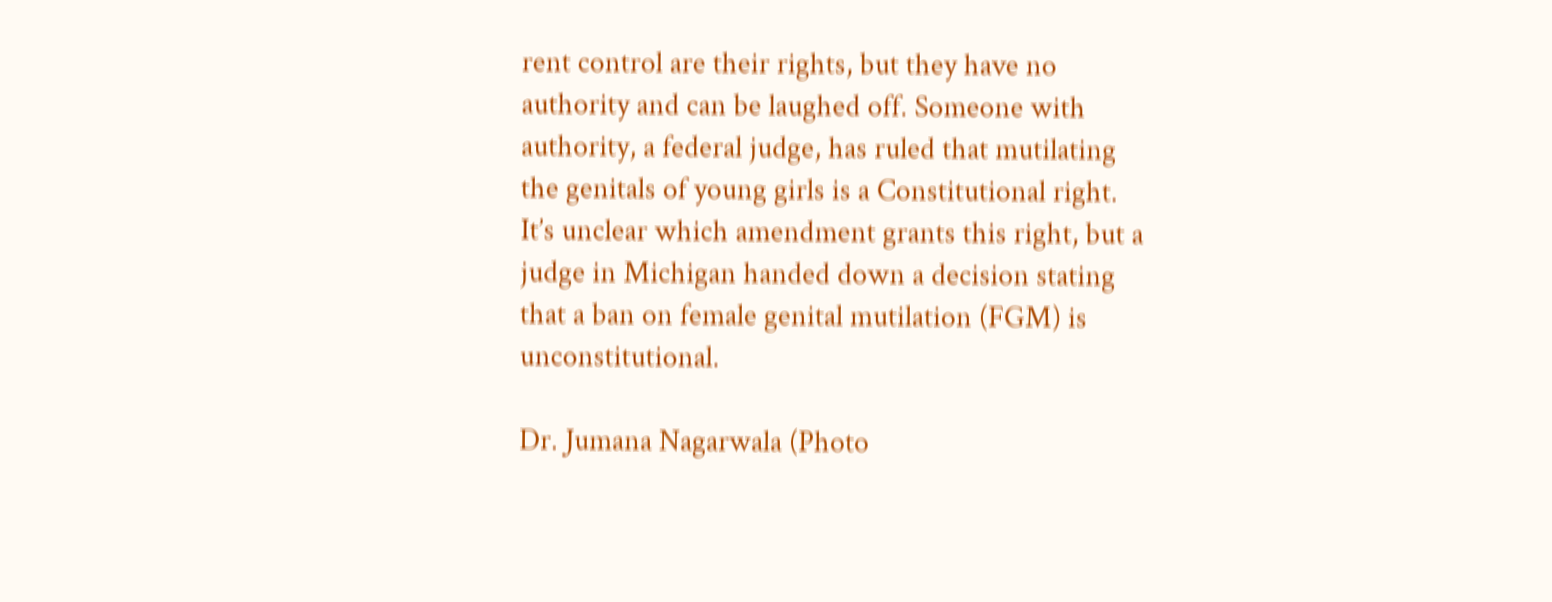rent control are their rights, but they have no authority and can be laughed off. Someone with authority, a federal judge, has ruled that mutilating the genitals of young girls is a Constitutional right. It’s unclear which amendment grants this right, but a judge in Michigan handed down a decision stating that a ban on female genital mutilation (FGM) is unconstitutional.

Dr. Jumana Nagarwala (Photo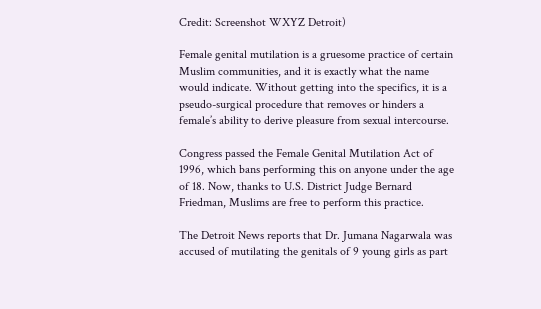Credit: Screenshot WXYZ Detroit)

Female genital mutilation is a gruesome practice of certain Muslim communities, and it is exactly what the name would indicate. Without getting into the specifics, it is a pseudo-surgical procedure that removes or hinders a female’s ability to derive pleasure from sexual intercourse.

Congress passed the Female Genital Mutilation Act of 1996, which bans performing this on anyone under the age of 18. Now, thanks to U.S. District Judge Bernard Friedman, Muslims are free to perform this practice.

The Detroit News reports that Dr. Jumana Nagarwala was accused of mutilating the genitals of 9 young girls as part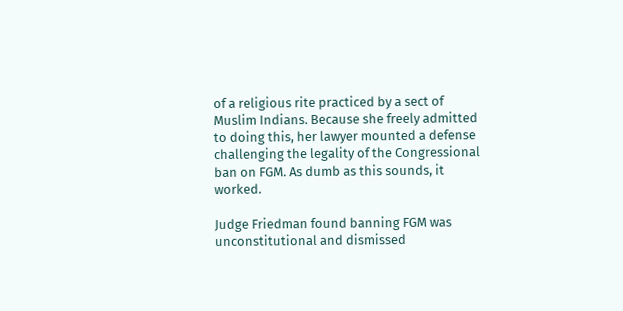of a religious rite practiced by a sect of Muslim Indians. Because she freely admitted to doing this, her lawyer mounted a defense challenging the legality of the Congressional ban on FGM. As dumb as this sounds, it worked.

Judge Friedman found banning FGM was unconstitutional and dismissed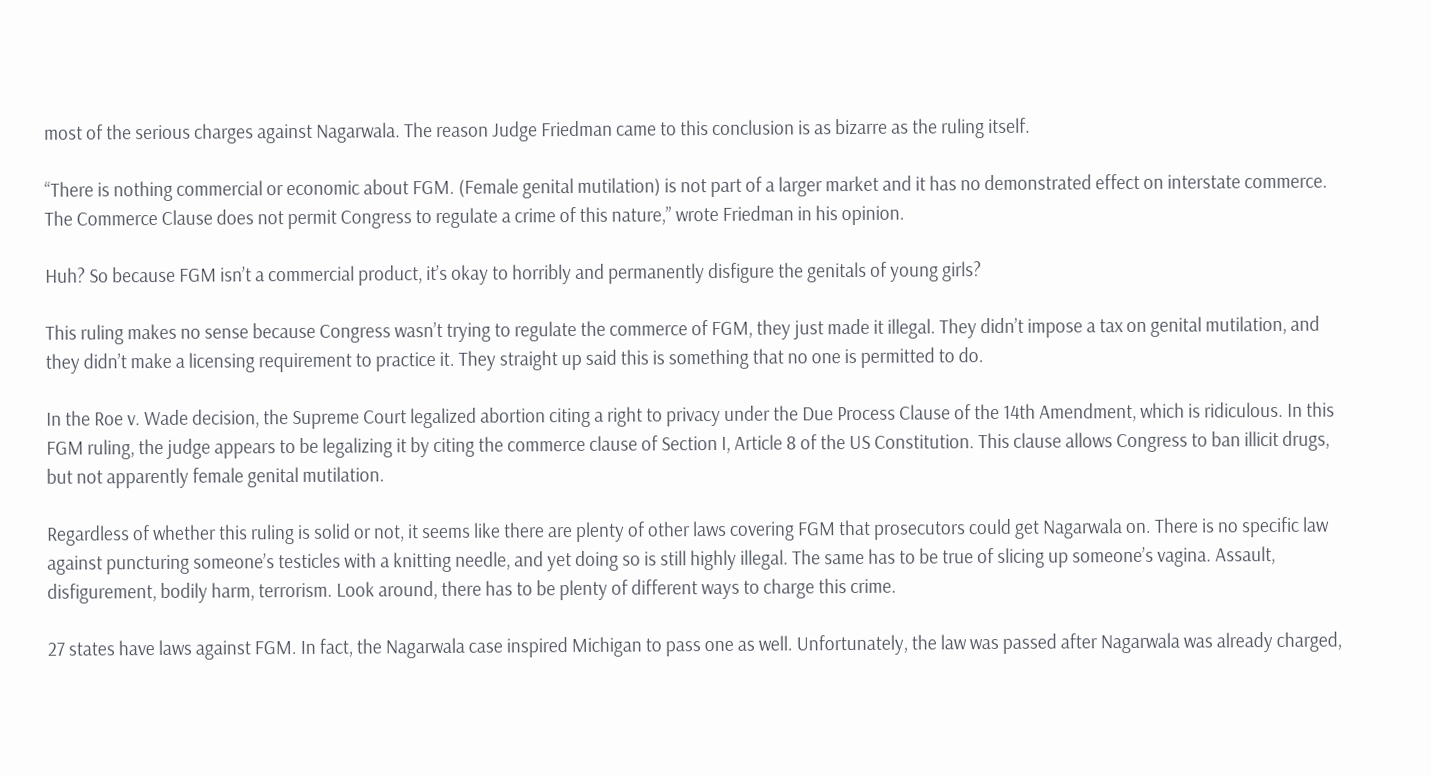most of the serious charges against Nagarwala. The reason Judge Friedman came to this conclusion is as bizarre as the ruling itself.

“There is nothing commercial or economic about FGM. (Female genital mutilation) is not part of a larger market and it has no demonstrated effect on interstate commerce. The Commerce Clause does not permit Congress to regulate a crime of this nature,” wrote Friedman in his opinion.

Huh? So because FGM isn’t a commercial product, it’s okay to horribly and permanently disfigure the genitals of young girls?

This ruling makes no sense because Congress wasn’t trying to regulate the commerce of FGM, they just made it illegal. They didn’t impose a tax on genital mutilation, and they didn’t make a licensing requirement to practice it. They straight up said this is something that no one is permitted to do.

In the Roe v. Wade decision, the Supreme Court legalized abortion citing a right to privacy under the Due Process Clause of the 14th Amendment, which is ridiculous. In this FGM ruling, the judge appears to be legalizing it by citing the commerce clause of Section I, Article 8 of the US Constitution. This clause allows Congress to ban illicit drugs, but not apparently female genital mutilation.

Regardless of whether this ruling is solid or not, it seems like there are plenty of other laws covering FGM that prosecutors could get Nagarwala on. There is no specific law against puncturing someone’s testicles with a knitting needle, and yet doing so is still highly illegal. The same has to be true of slicing up someone’s vagina. Assault, disfigurement, bodily harm, terrorism. Look around, there has to be plenty of different ways to charge this crime.

27 states have laws against FGM. In fact, the Nagarwala case inspired Michigan to pass one as well. Unfortunately, the law was passed after Nagarwala was already charged,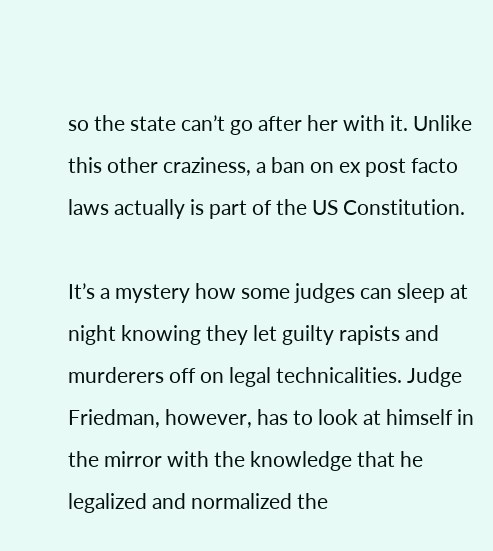so the state can’t go after her with it. Unlike this other craziness, a ban on ex post facto laws actually is part of the US Constitution.

It’s a mystery how some judges can sleep at night knowing they let guilty rapists and murderers off on legal technicalities. Judge Friedman, however, has to look at himself in the mirror with the knowledge that he legalized and normalized the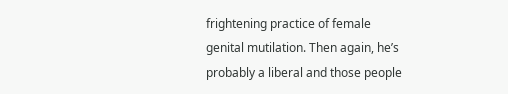frightening practice of female genital mutilation. Then again, he’s probably a liberal and those people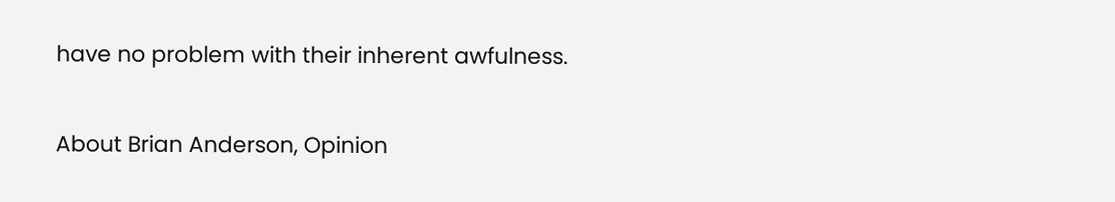have no problem with their inherent awfulness.

About Brian Anderson, Opinion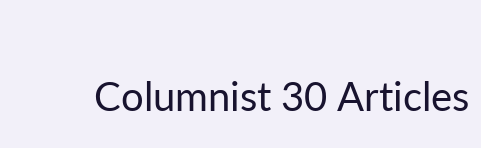Columnist 30 Articles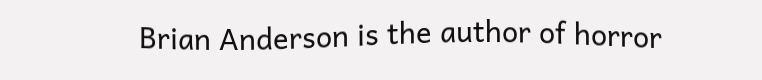Brian Anderson is the author of horror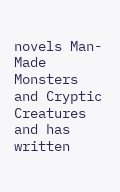novels Man-Made Monsters and Cryptic Creatures and has written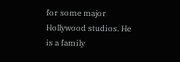for some major Hollywood studios. He is a family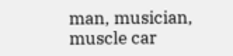man, musician, muscle car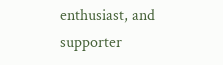enthusiast, and supporter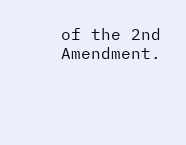of the 2nd Amendment.